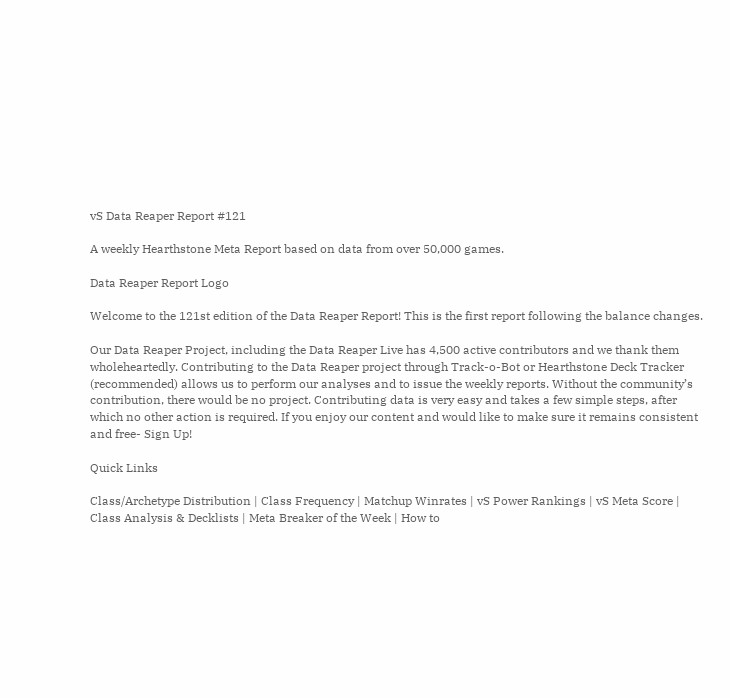vS Data Reaper Report #121

A weekly Hearthstone Meta Report based on data from over 50,000 games.

Data Reaper Report Logo

Welcome to the 121st edition of the Data Reaper Report! This is the first report following the balance changes.

Our Data Reaper Project, including the Data Reaper Live has 4,500 active contributors and we thank them wholeheartedly. Contributing to the Data Reaper project through Track-o-Bot or Hearthstone Deck Tracker (recommended) allows us to perform our analyses and to issue the weekly reports. Without the community’s contribution, there would be no project. Contributing data is very easy and takes a few simple steps, after which no other action is required. If you enjoy our content and would like to make sure it remains consistent and free- Sign Up!

Quick Links

Class/Archetype Distribution | Class Frequency | Matchup Winrates | vS Power Rankings | vS Meta Score | Class Analysis & Decklists | Meta Breaker of the Week | How to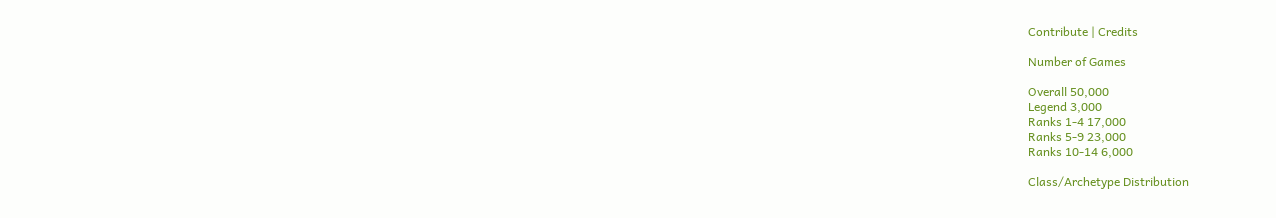Contribute | Credits

Number of Games

Overall 50,000
Legend 3,000
Ranks 1-4 17,000
Ranks 5-9 23,000
Ranks 10-14 6,000

Class/Archetype Distribution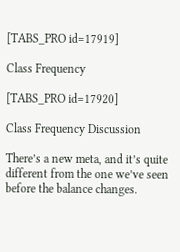[TABS_PRO id=17919]

Class Frequency

[TABS_PRO id=17920]

Class Frequency Discussion

There’s a new meta, and it’s quite different from the one we’ve seen before the balance changes.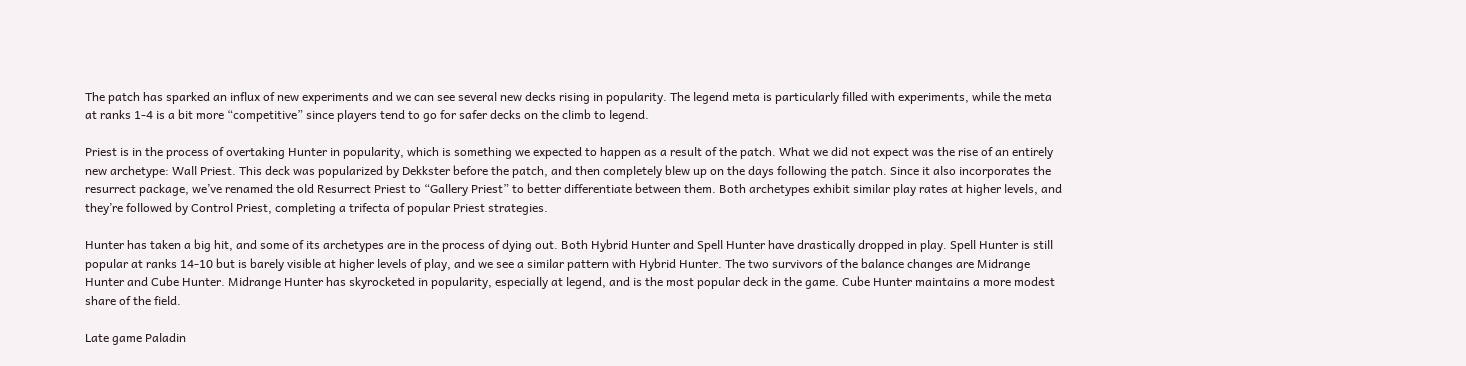The patch has sparked an influx of new experiments and we can see several new decks rising in popularity. The legend meta is particularly filled with experiments, while the meta at ranks 1-4 is a bit more “competitive” since players tend to go for safer decks on the climb to legend.

Priest is in the process of overtaking Hunter in popularity, which is something we expected to happen as a result of the patch. What we did not expect was the rise of an entirely new archetype: Wall Priest. This deck was popularized by Dekkster before the patch, and then completely blew up on the days following the patch. Since it also incorporates the resurrect package, we’ve renamed the old Resurrect Priest to “Gallery Priest” to better differentiate between them. Both archetypes exhibit similar play rates at higher levels, and they’re followed by Control Priest, completing a trifecta of popular Priest strategies.

Hunter has taken a big hit, and some of its archetypes are in the process of dying out. Both Hybrid Hunter and Spell Hunter have drastically dropped in play. Spell Hunter is still popular at ranks 14-10 but is barely visible at higher levels of play, and we see a similar pattern with Hybrid Hunter. The two survivors of the balance changes are Midrange Hunter and Cube Hunter. Midrange Hunter has skyrocketed in popularity, especially at legend, and is the most popular deck in the game. Cube Hunter maintains a more modest share of the field.

Late game Paladin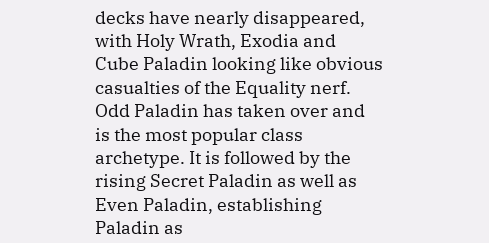decks have nearly disappeared, with Holy Wrath, Exodia and Cube Paladin looking like obvious casualties of the Equality nerf. Odd Paladin has taken over and is the most popular class archetype. It is followed by the rising Secret Paladin as well as Even Paladin, establishing Paladin as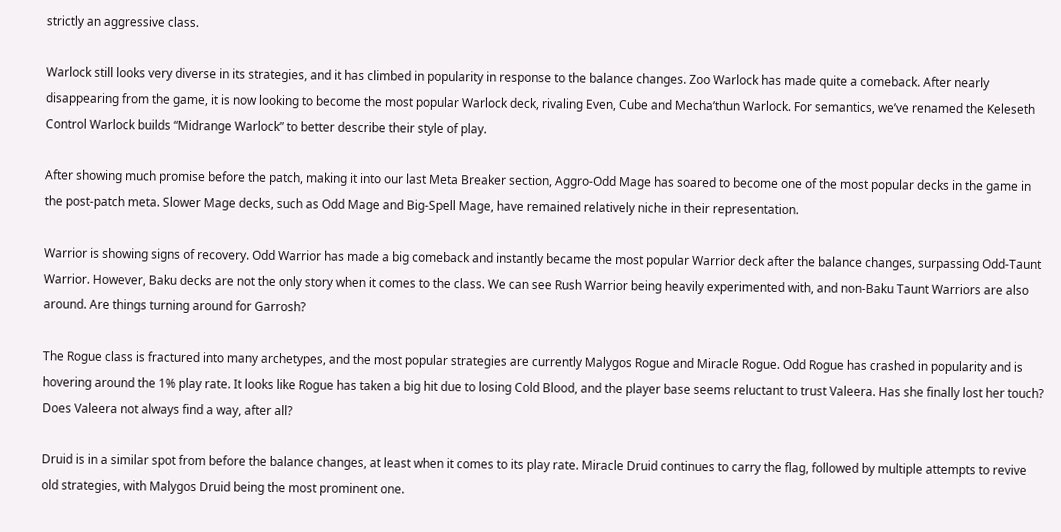strictly an aggressive class.

Warlock still looks very diverse in its strategies, and it has climbed in popularity in response to the balance changes. Zoo Warlock has made quite a comeback. After nearly disappearing from the game, it is now looking to become the most popular Warlock deck, rivaling Even, Cube and Mecha’thun Warlock. For semantics, we’ve renamed the Keleseth Control Warlock builds “Midrange Warlock” to better describe their style of play.

After showing much promise before the patch, making it into our last Meta Breaker section, Aggro-Odd Mage has soared to become one of the most popular decks in the game in the post-patch meta. Slower Mage decks, such as Odd Mage and Big-Spell Mage, have remained relatively niche in their representation.

Warrior is showing signs of recovery. Odd Warrior has made a big comeback and instantly became the most popular Warrior deck after the balance changes, surpassing Odd-Taunt Warrior. However, Baku decks are not the only story when it comes to the class. We can see Rush Warrior being heavily experimented with, and non-Baku Taunt Warriors are also around. Are things turning around for Garrosh?

The Rogue class is fractured into many archetypes, and the most popular strategies are currently Malygos Rogue and Miracle Rogue. Odd Rogue has crashed in popularity and is hovering around the 1% play rate. It looks like Rogue has taken a big hit due to losing Cold Blood, and the player base seems reluctant to trust Valeera. Has she finally lost her touch? Does Valeera not always find a way, after all?

Druid is in a similar spot from before the balance changes, at least when it comes to its play rate. Miracle Druid continues to carry the flag, followed by multiple attempts to revive old strategies, with Malygos Druid being the most prominent one.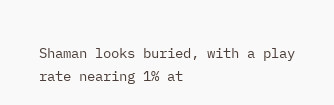Shaman looks buried, with a play rate nearing 1% at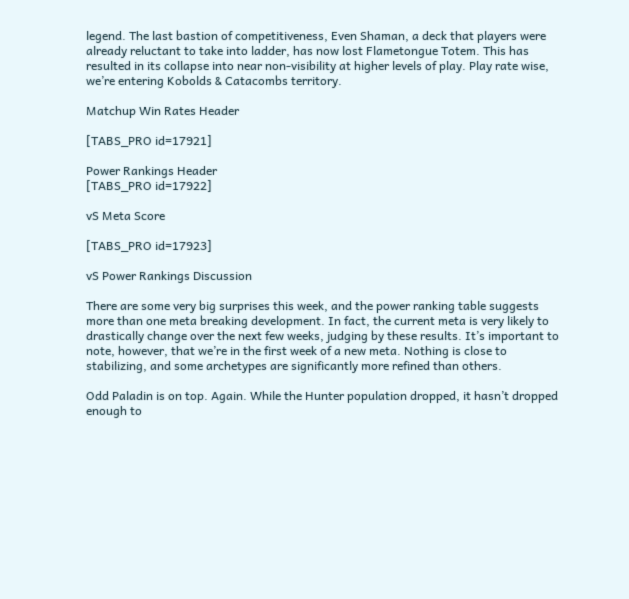legend. The last bastion of competitiveness, Even Shaman, a deck that players were already reluctant to take into ladder, has now lost Flametongue Totem. This has resulted in its collapse into near non-visibility at higher levels of play. Play rate wise, we’re entering Kobolds & Catacombs territory.

Matchup Win Rates Header

[TABS_PRO id=17921]

Power Rankings Header
[TABS_PRO id=17922]

vS Meta Score

[TABS_PRO id=17923]

vS Power Rankings Discussion

There are some very big surprises this week, and the power ranking table suggests more than one meta breaking development. In fact, the current meta is very likely to drastically change over the next few weeks, judging by these results. It’s important to note, however, that we’re in the first week of a new meta. Nothing is close to stabilizing, and some archetypes are significantly more refined than others.

Odd Paladin is on top. Again. While the Hunter population dropped, it hasn’t dropped enough to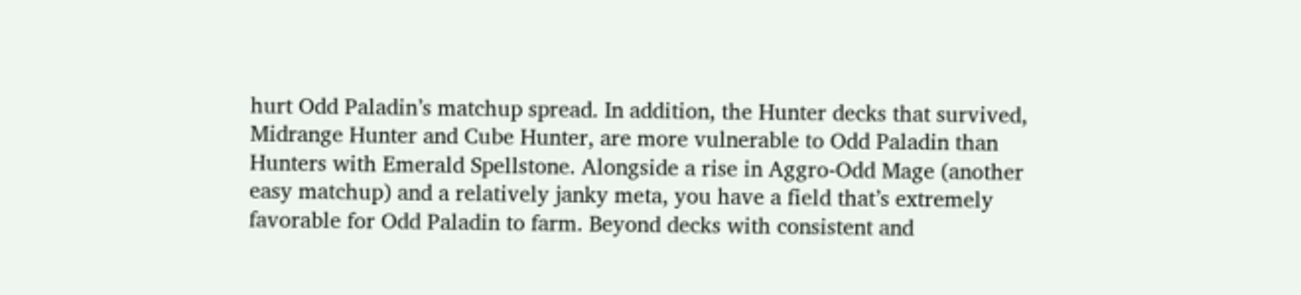hurt Odd Paladin’s matchup spread. In addition, the Hunter decks that survived, Midrange Hunter and Cube Hunter, are more vulnerable to Odd Paladin than Hunters with Emerald Spellstone. Alongside a rise in Aggro-Odd Mage (another easy matchup) and a relatively janky meta, you have a field that’s extremely favorable for Odd Paladin to farm. Beyond decks with consistent and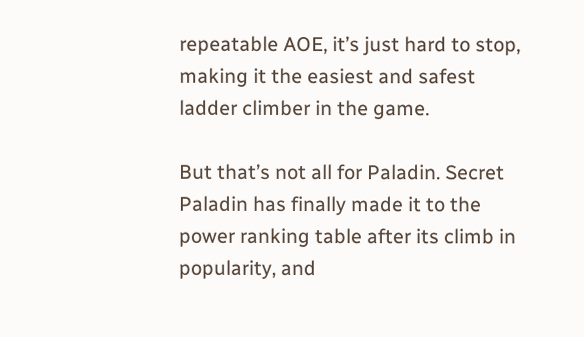repeatable AOE, it’s just hard to stop, making it the easiest and safest ladder climber in the game.

But that’s not all for Paladin. Secret Paladin has finally made it to the power ranking table after its climb in popularity, and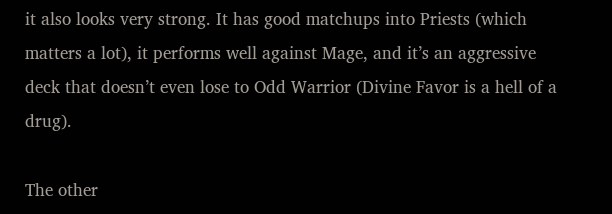it also looks very strong. It has good matchups into Priests (which matters a lot), it performs well against Mage, and it’s an aggressive deck that doesn’t even lose to Odd Warrior (Divine Favor is a hell of a drug).

The other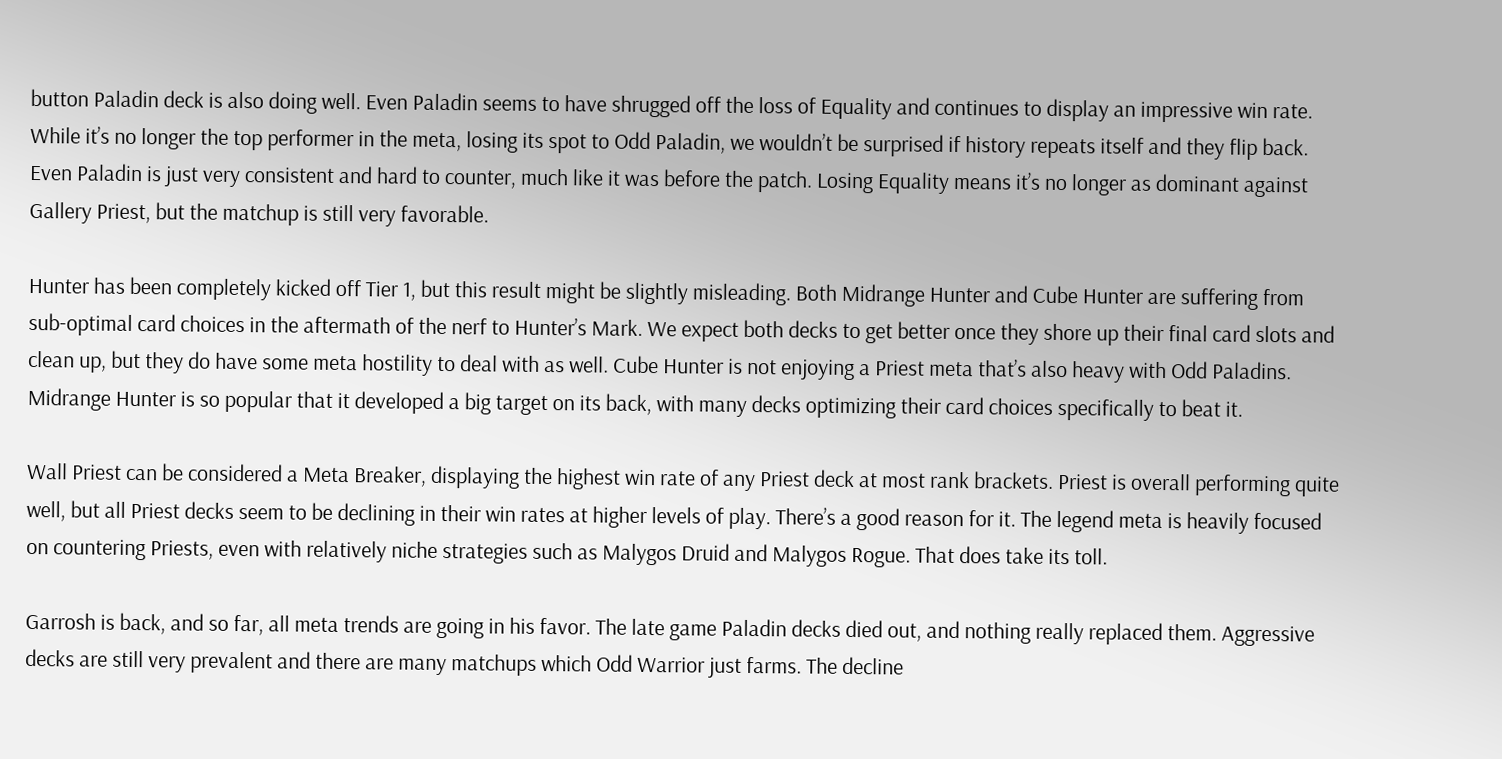button Paladin deck is also doing well. Even Paladin seems to have shrugged off the loss of Equality and continues to display an impressive win rate.  While it’s no longer the top performer in the meta, losing its spot to Odd Paladin, we wouldn’t be surprised if history repeats itself and they flip back. Even Paladin is just very consistent and hard to counter, much like it was before the patch. Losing Equality means it’s no longer as dominant against Gallery Priest, but the matchup is still very favorable.

Hunter has been completely kicked off Tier 1, but this result might be slightly misleading. Both Midrange Hunter and Cube Hunter are suffering from sub-optimal card choices in the aftermath of the nerf to Hunter’s Mark. We expect both decks to get better once they shore up their final card slots and clean up, but they do have some meta hostility to deal with as well. Cube Hunter is not enjoying a Priest meta that’s also heavy with Odd Paladins. Midrange Hunter is so popular that it developed a big target on its back, with many decks optimizing their card choices specifically to beat it.

Wall Priest can be considered a Meta Breaker, displaying the highest win rate of any Priest deck at most rank brackets. Priest is overall performing quite well, but all Priest decks seem to be declining in their win rates at higher levels of play. There’s a good reason for it. The legend meta is heavily focused on countering Priests, even with relatively niche strategies such as Malygos Druid and Malygos Rogue. That does take its toll.

Garrosh is back, and so far, all meta trends are going in his favor. The late game Paladin decks died out, and nothing really replaced them. Aggressive decks are still very prevalent and there are many matchups which Odd Warrior just farms. The decline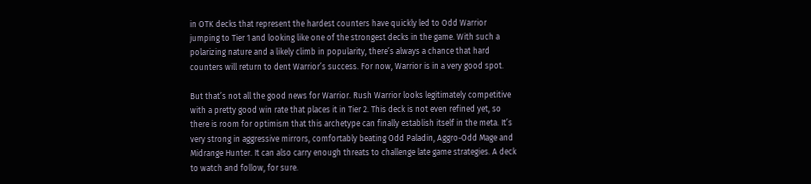in OTK decks that represent the hardest counters have quickly led to Odd Warrior jumping to Tier 1 and looking like one of the strongest decks in the game. With such a polarizing nature and a likely climb in popularity, there’s always a chance that hard counters will return to dent Warrior’s success. For now, Warrior is in a very good spot.

But that’s not all the good news for Warrior. Rush Warrior looks legitimately competitive with a pretty good win rate that places it in Tier 2. This deck is not even refined yet, so there is room for optimism that this archetype can finally establish itself in the meta. It’s very strong in aggressive mirrors, comfortably beating Odd Paladin, Aggro-Odd Mage and Midrange Hunter. It can also carry enough threats to challenge late game strategies. A deck to watch and follow, for sure.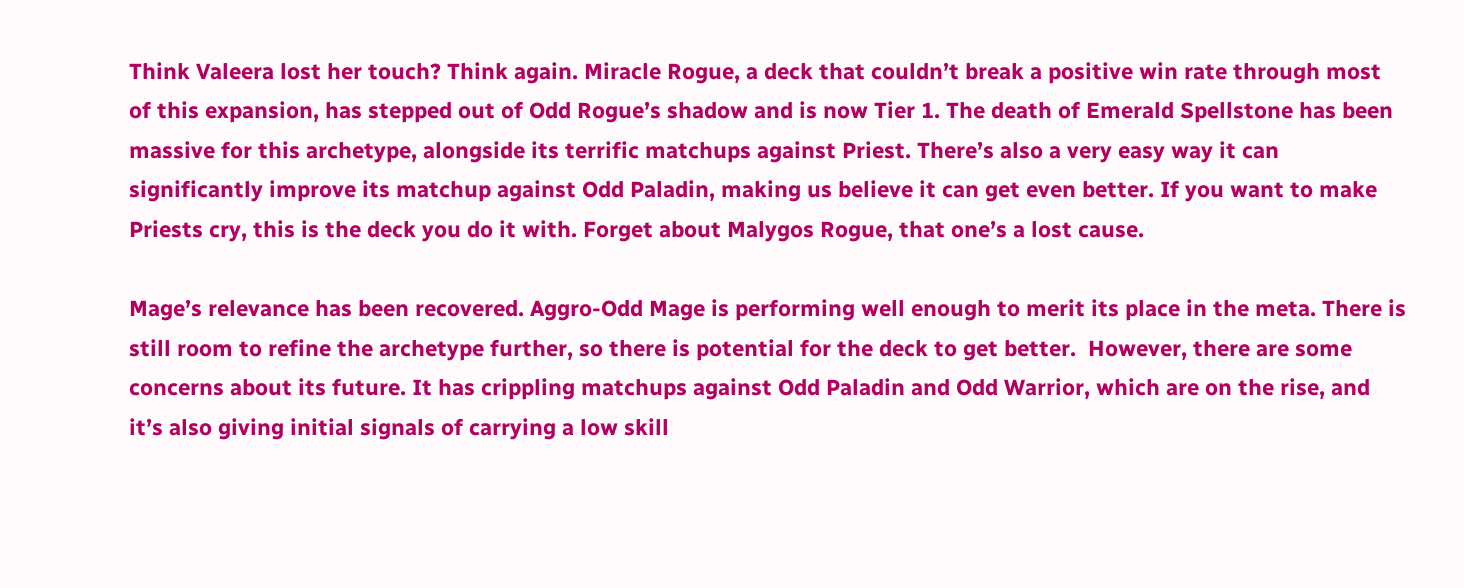Think Valeera lost her touch? Think again. Miracle Rogue, a deck that couldn’t break a positive win rate through most of this expansion, has stepped out of Odd Rogue’s shadow and is now Tier 1. The death of Emerald Spellstone has been massive for this archetype, alongside its terrific matchups against Priest. There’s also a very easy way it can significantly improve its matchup against Odd Paladin, making us believe it can get even better. If you want to make Priests cry, this is the deck you do it with. Forget about Malygos Rogue, that one’s a lost cause.

Mage’s relevance has been recovered. Aggro-Odd Mage is performing well enough to merit its place in the meta. There is still room to refine the archetype further, so there is potential for the deck to get better.  However, there are some concerns about its future. It has crippling matchups against Odd Paladin and Odd Warrior, which are on the rise, and it’s also giving initial signals of carrying a low skill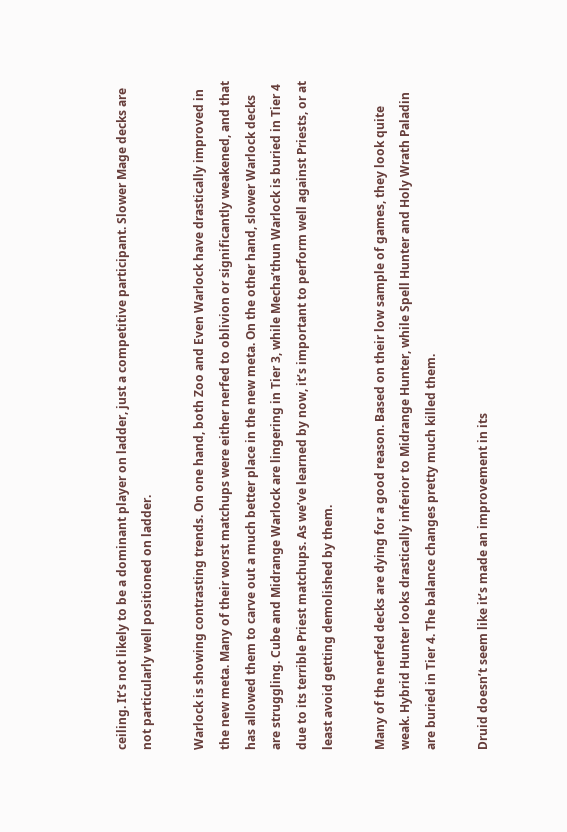ceiling. It’s not likely to be a dominant player on ladder, just a competitive participant. Slower Mage decks are not particularly well positioned on ladder.

Warlock is showing contrasting trends. On one hand, both Zoo and Even Warlock have drastically improved in the new meta. Many of their worst matchups were either nerfed to oblivion or significantly weakened, and that has allowed them to carve out a much better place in the new meta. On the other hand, slower Warlock decks are struggling. Cube and Midrange Warlock are lingering in Tier 3, while Mecha’thun Warlock is buried in Tier 4 due to its terrible Priest matchups. As we’ve learned by now, it’s important to perform well against Priests, or at least avoid getting demolished by them.

Many of the nerfed decks are dying for a good reason. Based on their low sample of games, they look quite weak. Hybrid Hunter looks drastically inferior to Midrange Hunter, while Spell Hunter and Holy Wrath Paladin are buried in Tier 4. The balance changes pretty much killed them.

Druid doesn’t seem like it’s made an improvement in its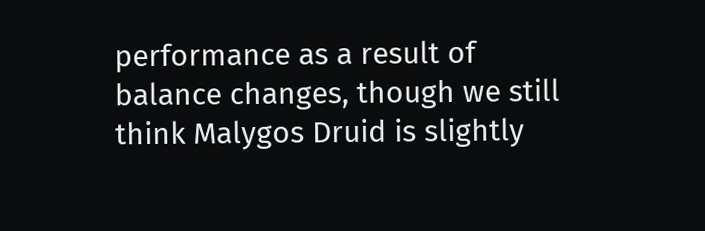performance as a result of balance changes, though we still think Malygos Druid is slightly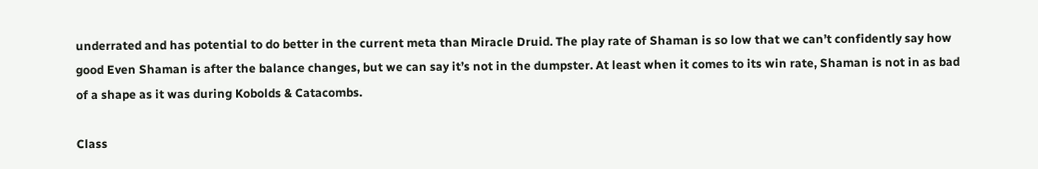underrated and has potential to do better in the current meta than Miracle Druid. The play rate of Shaman is so low that we can’t confidently say how good Even Shaman is after the balance changes, but we can say it’s not in the dumpster. At least when it comes to its win rate, Shaman is not in as bad of a shape as it was during Kobolds & Catacombs.

Class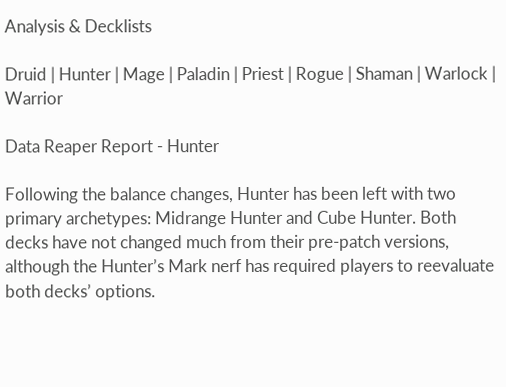Analysis & Decklists

Druid | Hunter | Mage | Paladin | Priest | Rogue | Shaman | Warlock | Warrior

Data Reaper Report - Hunter

Following the balance changes, Hunter has been left with two primary archetypes: Midrange Hunter and Cube Hunter. Both decks have not changed much from their pre-patch versions, although the Hunter’s Mark nerf has required players to reevaluate both decks’ options.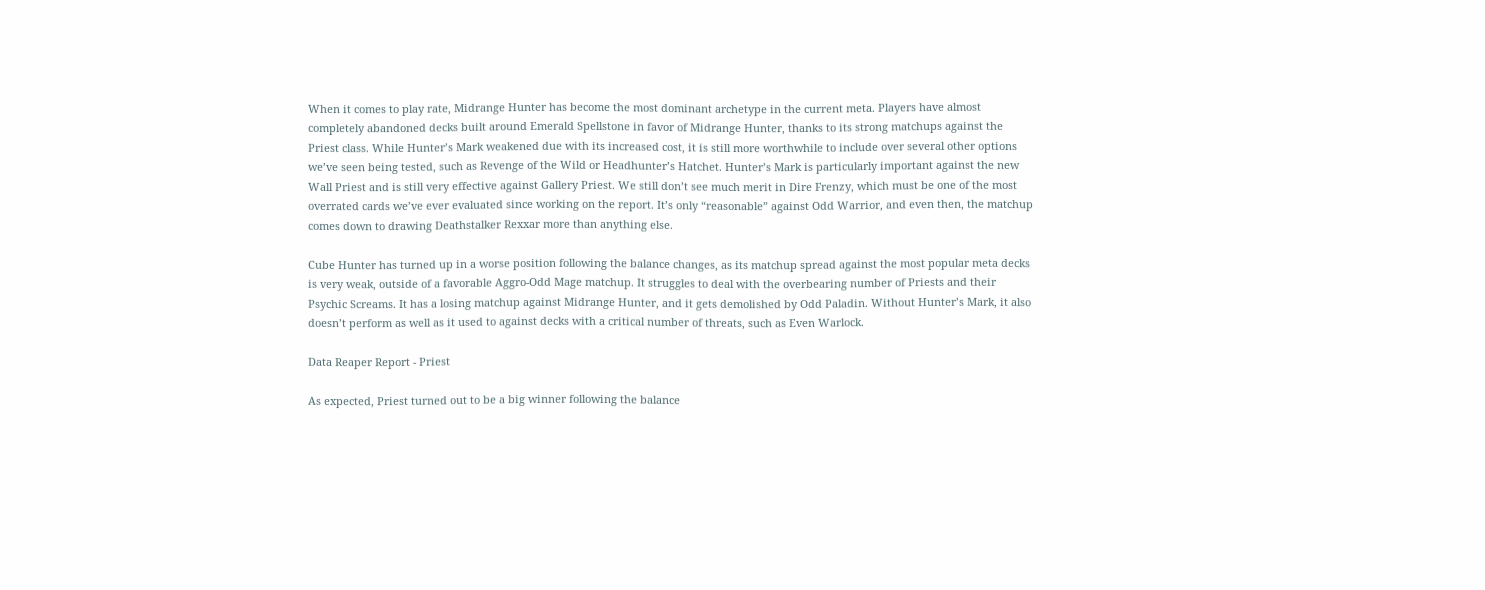When it comes to play rate, Midrange Hunter has become the most dominant archetype in the current meta. Players have almost completely abandoned decks built around Emerald Spellstone in favor of Midrange Hunter, thanks to its strong matchups against the Priest class. While Hunter’s Mark weakened due with its increased cost, it is still more worthwhile to include over several other options we’ve seen being tested, such as Revenge of the Wild or Headhunter’s Hatchet. Hunter’s Mark is particularly important against the new Wall Priest and is still very effective against Gallery Priest. We still don’t see much merit in Dire Frenzy, which must be one of the most overrated cards we’ve ever evaluated since working on the report. It’s only “reasonable” against Odd Warrior, and even then, the matchup comes down to drawing Deathstalker Rexxar more than anything else.

Cube Hunter has turned up in a worse position following the balance changes, as its matchup spread against the most popular meta decks is very weak, outside of a favorable Aggro-Odd Mage matchup. It struggles to deal with the overbearing number of Priests and their Psychic Screams. It has a losing matchup against Midrange Hunter, and it gets demolished by Odd Paladin. Without Hunter’s Mark, it also doesn’t perform as well as it used to against decks with a critical number of threats, such as Even Warlock.

Data Reaper Report - Priest

As expected, Priest turned out to be a big winner following the balance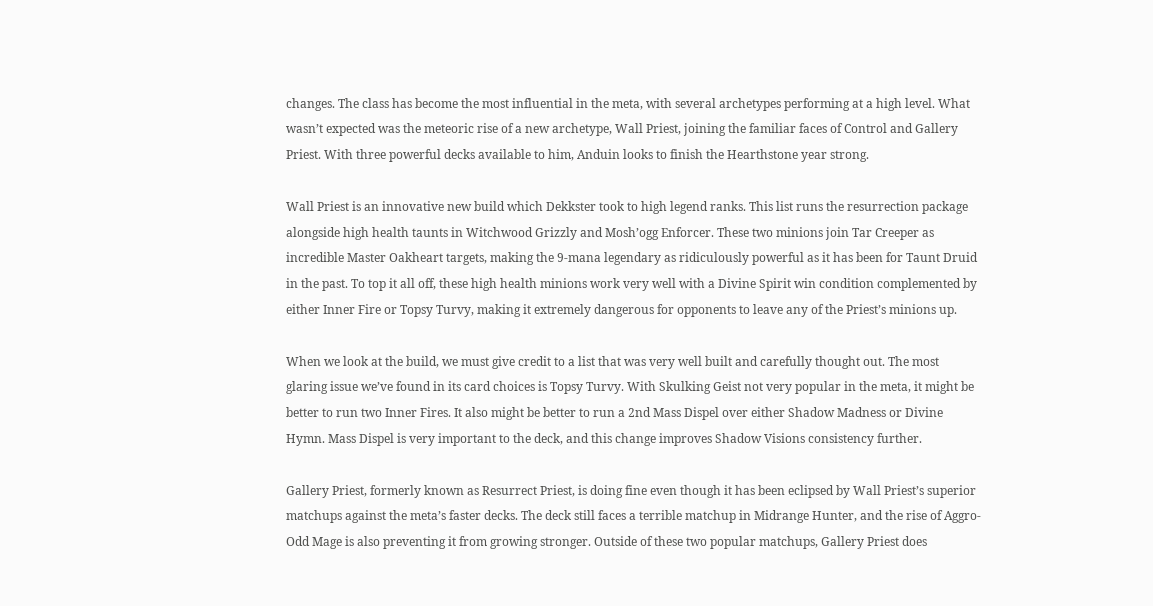changes. The class has become the most influential in the meta, with several archetypes performing at a high level. What wasn’t expected was the meteoric rise of a new archetype, Wall Priest, joining the familiar faces of Control and Gallery Priest. With three powerful decks available to him, Anduin looks to finish the Hearthstone year strong.

Wall Priest is an innovative new build which Dekkster took to high legend ranks. This list runs the resurrection package alongside high health taunts in Witchwood Grizzly and Mosh’ogg Enforcer. These two minions join Tar Creeper as incredible Master Oakheart targets, making the 9-mana legendary as ridiculously powerful as it has been for Taunt Druid in the past. To top it all off, these high health minions work very well with a Divine Spirit win condition complemented by either Inner Fire or Topsy Turvy, making it extremely dangerous for opponents to leave any of the Priest’s minions up.

When we look at the build, we must give credit to a list that was very well built and carefully thought out. The most glaring issue we’ve found in its card choices is Topsy Turvy. With Skulking Geist not very popular in the meta, it might be better to run two Inner Fires. It also might be better to run a 2nd Mass Dispel over either Shadow Madness or Divine Hymn. Mass Dispel is very important to the deck, and this change improves Shadow Visions consistency further.

Gallery Priest, formerly known as Resurrect Priest, is doing fine even though it has been eclipsed by Wall Priest’s superior matchups against the meta’s faster decks. The deck still faces a terrible matchup in Midrange Hunter, and the rise of Aggro-Odd Mage is also preventing it from growing stronger. Outside of these two popular matchups, Gallery Priest does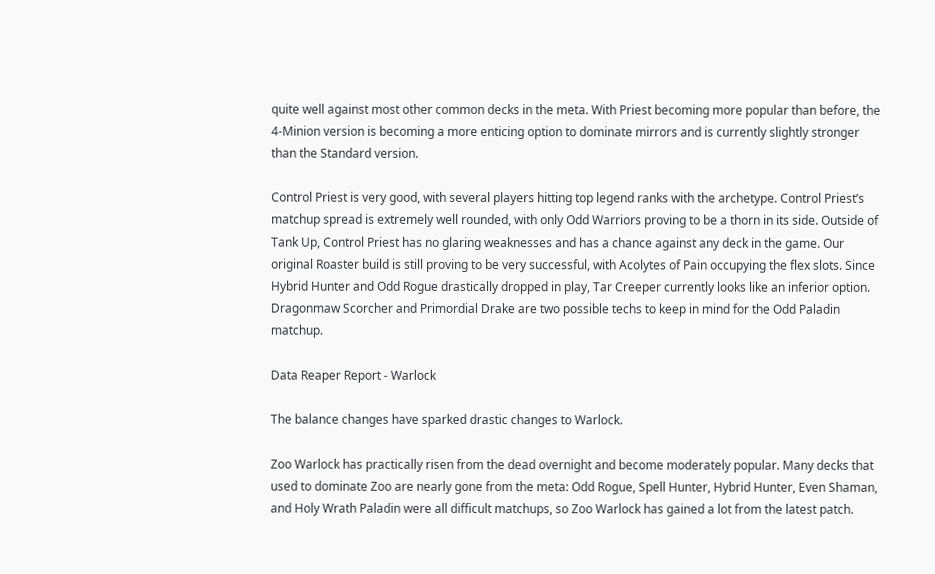quite well against most other common decks in the meta. With Priest becoming more popular than before, the 4-Minion version is becoming a more enticing option to dominate mirrors and is currently slightly stronger than the Standard version.

Control Priest is very good, with several players hitting top legend ranks with the archetype. Control Priest’s matchup spread is extremely well rounded, with only Odd Warriors proving to be a thorn in its side. Outside of Tank Up, Control Priest has no glaring weaknesses and has a chance against any deck in the game. Our original Roaster build is still proving to be very successful, with Acolytes of Pain occupying the flex slots. Since Hybrid Hunter and Odd Rogue drastically dropped in play, Tar Creeper currently looks like an inferior option. Dragonmaw Scorcher and Primordial Drake are two possible techs to keep in mind for the Odd Paladin matchup.

Data Reaper Report - Warlock

The balance changes have sparked drastic changes to Warlock.

Zoo Warlock has practically risen from the dead overnight and become moderately popular. Many decks that used to dominate Zoo are nearly gone from the meta: Odd Rogue, Spell Hunter, Hybrid Hunter, Even Shaman, and Holy Wrath Paladin were all difficult matchups, so Zoo Warlock has gained a lot from the latest patch.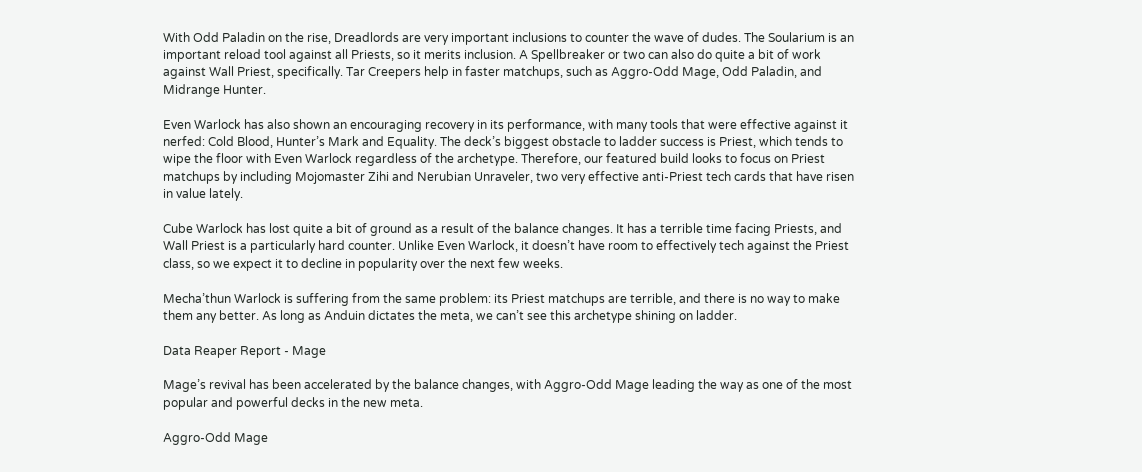With Odd Paladin on the rise, Dreadlords are very important inclusions to counter the wave of dudes. The Soularium is an important reload tool against all Priests, so it merits inclusion. A Spellbreaker or two can also do quite a bit of work against Wall Priest, specifically. Tar Creepers help in faster matchups, such as Aggro-Odd Mage, Odd Paladin, and Midrange Hunter.

Even Warlock has also shown an encouraging recovery in its performance, with many tools that were effective against it nerfed: Cold Blood, Hunter’s Mark and Equality. The deck’s biggest obstacle to ladder success is Priest, which tends to wipe the floor with Even Warlock regardless of the archetype. Therefore, our featured build looks to focus on Priest matchups by including Mojomaster Zihi and Nerubian Unraveler, two very effective anti-Priest tech cards that have risen in value lately.

Cube Warlock has lost quite a bit of ground as a result of the balance changes. It has a terrible time facing Priests, and Wall Priest is a particularly hard counter. Unlike Even Warlock, it doesn’t have room to effectively tech against the Priest class, so we expect it to decline in popularity over the next few weeks.

Mecha’thun Warlock is suffering from the same problem: its Priest matchups are terrible, and there is no way to make them any better. As long as Anduin dictates the meta, we can’t see this archetype shining on ladder.

Data Reaper Report - Mage

Mage’s revival has been accelerated by the balance changes, with Aggro-Odd Mage leading the way as one of the most popular and powerful decks in the new meta.

Aggro-Odd Mage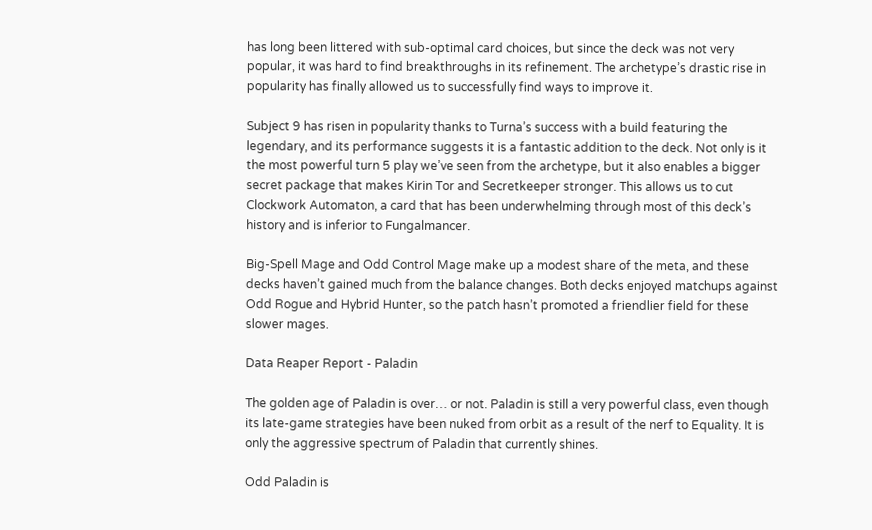has long been littered with sub-optimal card choices, but since the deck was not very popular, it was hard to find breakthroughs in its refinement. The archetype’s drastic rise in popularity has finally allowed us to successfully find ways to improve it.

Subject 9 has risen in popularity thanks to Turna’s success with a build featuring the legendary, and its performance suggests it is a fantastic addition to the deck. Not only is it the most powerful turn 5 play we’ve seen from the archetype, but it also enables a bigger secret package that makes Kirin Tor and Secretkeeper stronger. This allows us to cut Clockwork Automaton, a card that has been underwhelming through most of this deck’s history and is inferior to Fungalmancer.

Big-Spell Mage and Odd Control Mage make up a modest share of the meta, and these decks haven’t gained much from the balance changes. Both decks enjoyed matchups against Odd Rogue and Hybrid Hunter, so the patch hasn’t promoted a friendlier field for these slower mages.

Data Reaper Report - Paladin

The golden age of Paladin is over… or not. Paladin is still a very powerful class, even though its late-game strategies have been nuked from orbit as a result of the nerf to Equality. It is only the aggressive spectrum of Paladin that currently shines.

Odd Paladin is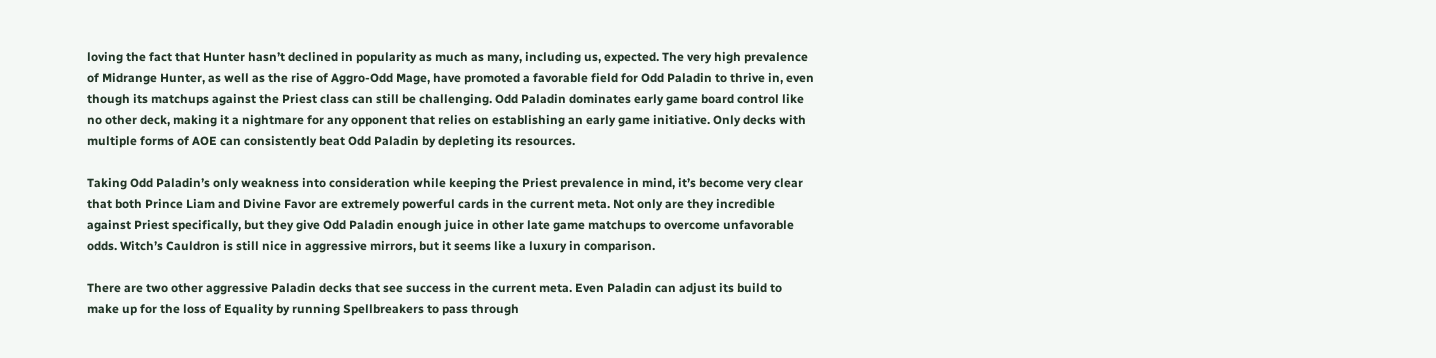loving the fact that Hunter hasn’t declined in popularity as much as many, including us, expected. The very high prevalence of Midrange Hunter, as well as the rise of Aggro-Odd Mage, have promoted a favorable field for Odd Paladin to thrive in, even though its matchups against the Priest class can still be challenging. Odd Paladin dominates early game board control like no other deck, making it a nightmare for any opponent that relies on establishing an early game initiative. Only decks with multiple forms of AOE can consistently beat Odd Paladin by depleting its resources.

Taking Odd Paladin’s only weakness into consideration while keeping the Priest prevalence in mind, it’s become very clear that both Prince Liam and Divine Favor are extremely powerful cards in the current meta. Not only are they incredible against Priest specifically, but they give Odd Paladin enough juice in other late game matchups to overcome unfavorable odds. Witch’s Cauldron is still nice in aggressive mirrors, but it seems like a luxury in comparison.

There are two other aggressive Paladin decks that see success in the current meta. Even Paladin can adjust its build to make up for the loss of Equality by running Spellbreakers to pass through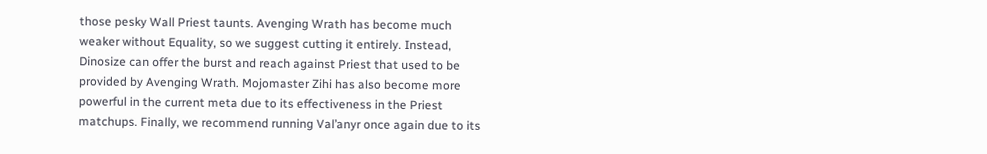those pesky Wall Priest taunts. Avenging Wrath has become much weaker without Equality, so we suggest cutting it entirely. Instead, Dinosize can offer the burst and reach against Priest that used to be provided by Avenging Wrath. Mojomaster Zihi has also become more powerful in the current meta due to its effectiveness in the Priest matchups. Finally, we recommend running Val’anyr once again due to its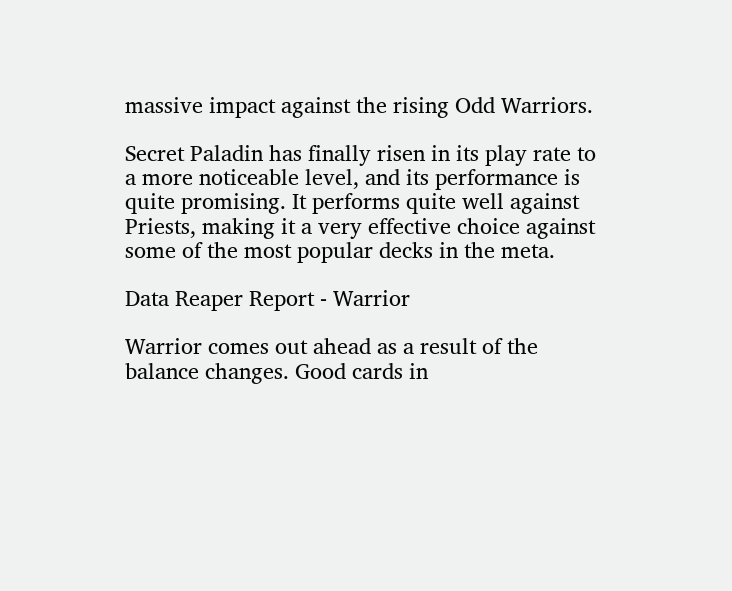massive impact against the rising Odd Warriors.

Secret Paladin has finally risen in its play rate to a more noticeable level, and its performance is quite promising. It performs quite well against Priests, making it a very effective choice against some of the most popular decks in the meta.

Data Reaper Report - Warrior

Warrior comes out ahead as a result of the balance changes. Good cards in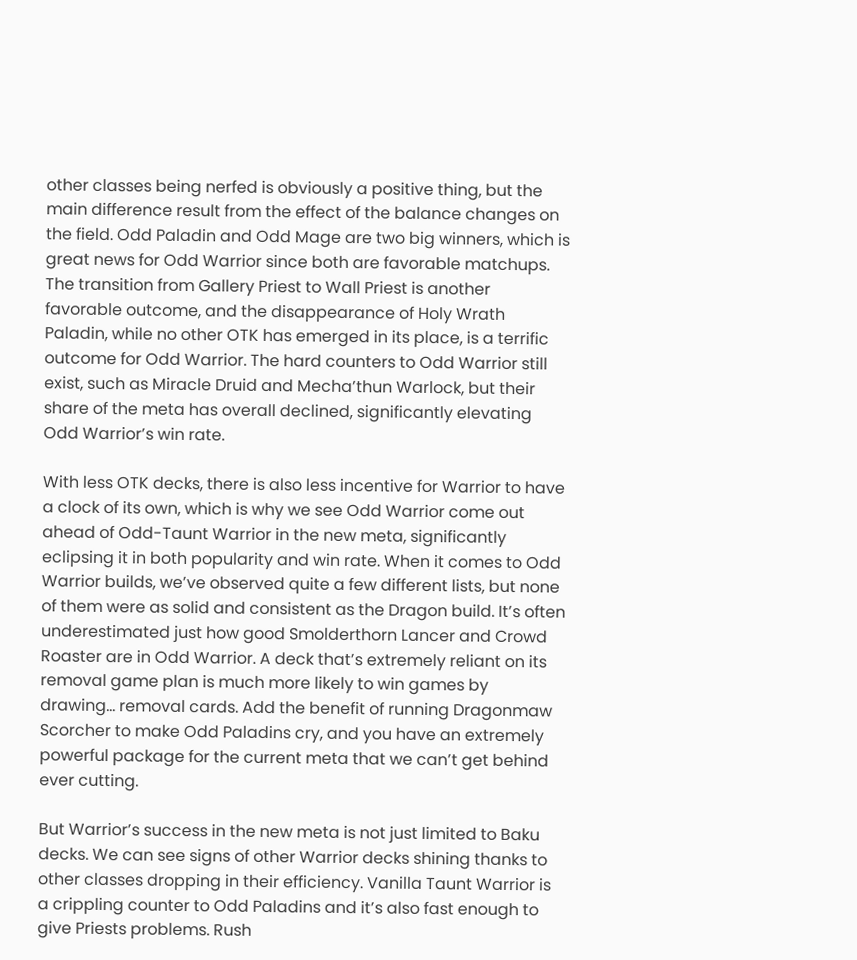other classes being nerfed is obviously a positive thing, but the main difference result from the effect of the balance changes on the field. Odd Paladin and Odd Mage are two big winners, which is great news for Odd Warrior since both are favorable matchups. The transition from Gallery Priest to Wall Priest is another favorable outcome, and the disappearance of Holy Wrath Paladin, while no other OTK has emerged in its place, is a terrific outcome for Odd Warrior. The hard counters to Odd Warrior still exist, such as Miracle Druid and Mecha’thun Warlock, but their share of the meta has overall declined, significantly elevating Odd Warrior’s win rate.

With less OTK decks, there is also less incentive for Warrior to have a clock of its own, which is why we see Odd Warrior come out ahead of Odd-Taunt Warrior in the new meta, significantly eclipsing it in both popularity and win rate. When it comes to Odd Warrior builds, we’ve observed quite a few different lists, but none of them were as solid and consistent as the Dragon build. It’s often underestimated just how good Smolderthorn Lancer and Crowd Roaster are in Odd Warrior. A deck that’s extremely reliant on its removal game plan is much more likely to win games by drawing… removal cards. Add the benefit of running Dragonmaw Scorcher to make Odd Paladins cry, and you have an extremely powerful package for the current meta that we can’t get behind ever cutting.

But Warrior’s success in the new meta is not just limited to Baku decks. We can see signs of other Warrior decks shining thanks to other classes dropping in their efficiency. Vanilla Taunt Warrior is a crippling counter to Odd Paladins and it’s also fast enough to give Priests problems. Rush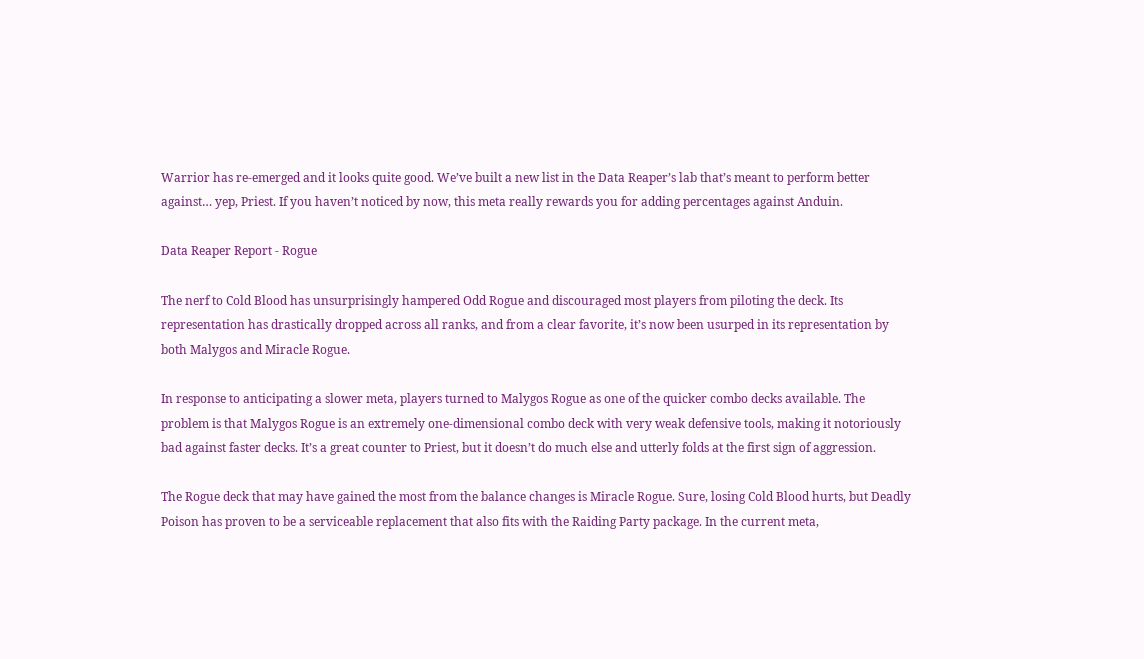Warrior has re-emerged and it looks quite good. We’ve built a new list in the Data Reaper’s lab that’s meant to perform better against… yep, Priest. If you haven’t noticed by now, this meta really rewards you for adding percentages against Anduin.

Data Reaper Report - Rogue

The nerf to Cold Blood has unsurprisingly hampered Odd Rogue and discouraged most players from piloting the deck. Its representation has drastically dropped across all ranks, and from a clear favorite, it’s now been usurped in its representation by both Malygos and Miracle Rogue.

In response to anticipating a slower meta, players turned to Malygos Rogue as one of the quicker combo decks available. The problem is that Malygos Rogue is an extremely one-dimensional combo deck with very weak defensive tools, making it notoriously bad against faster decks. It’s a great counter to Priest, but it doesn’t do much else and utterly folds at the first sign of aggression.

The Rogue deck that may have gained the most from the balance changes is Miracle Rogue. Sure, losing Cold Blood hurts, but Deadly Poison has proven to be a serviceable replacement that also fits with the Raiding Party package. In the current meta,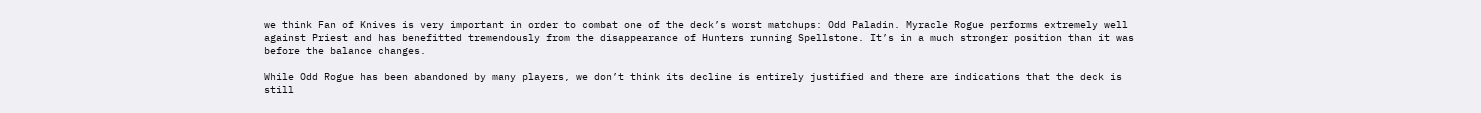we think Fan of Knives is very important in order to combat one of the deck’s worst matchups: Odd Paladin. Myracle Rogue performs extremely well against Priest and has benefitted tremendously from the disappearance of Hunters running Spellstone. It’s in a much stronger position than it was before the balance changes.

While Odd Rogue has been abandoned by many players, we don’t think its decline is entirely justified and there are indications that the deck is still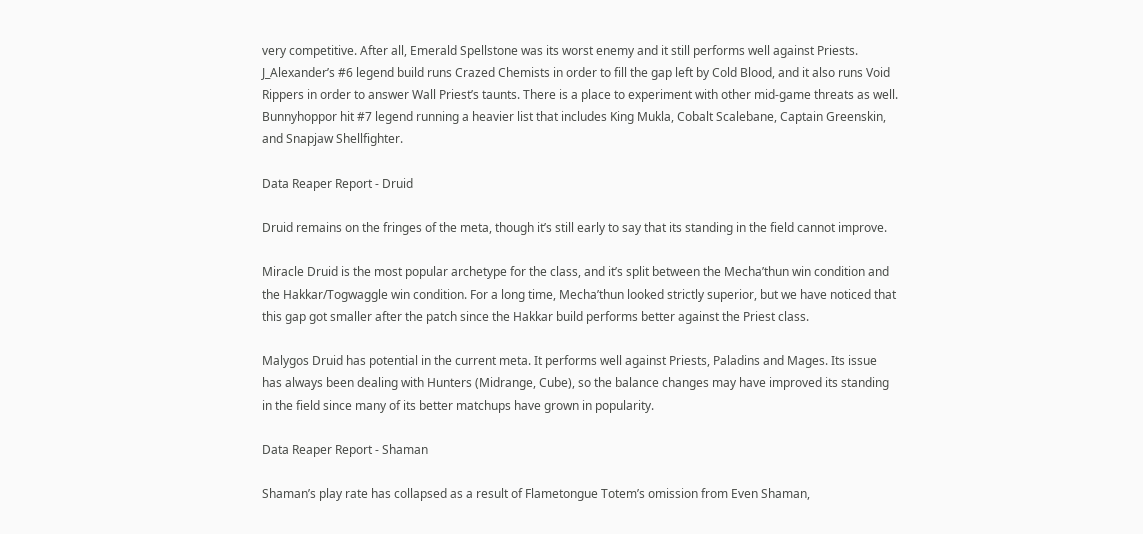very competitive. After all, Emerald Spellstone was its worst enemy and it still performs well against Priests. J_Alexander’s #6 legend build runs Crazed Chemists in order to fill the gap left by Cold Blood, and it also runs Void Rippers in order to answer Wall Priest’s taunts. There is a place to experiment with other mid-game threats as well. Bunnyhoppor hit #7 legend running a heavier list that includes King Mukla, Cobalt Scalebane, Captain Greenskin, and Snapjaw Shellfighter.

Data Reaper Report - Druid

Druid remains on the fringes of the meta, though it’s still early to say that its standing in the field cannot improve.

Miracle Druid is the most popular archetype for the class, and it’s split between the Mecha’thun win condition and the Hakkar/Togwaggle win condition. For a long time, Mecha’thun looked strictly superior, but we have noticed that this gap got smaller after the patch since the Hakkar build performs better against the Priest class.

Malygos Druid has potential in the current meta. It performs well against Priests, Paladins and Mages. Its issue has always been dealing with Hunters (Midrange, Cube), so the balance changes may have improved its standing in the field since many of its better matchups have grown in popularity.

Data Reaper Report - Shaman

Shaman’s play rate has collapsed as a result of Flametongue Totem’s omission from Even Shaman,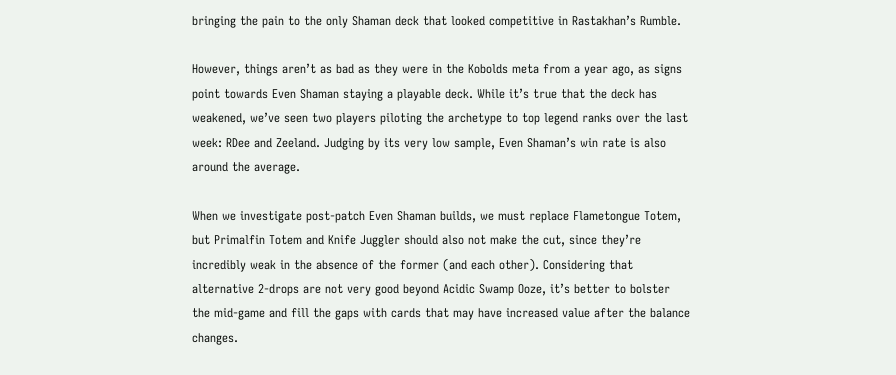bringing the pain to the only Shaman deck that looked competitive in Rastakhan’s Rumble.

However, things aren’t as bad as they were in the Kobolds meta from a year ago, as signs point towards Even Shaman staying a playable deck. While it’s true that the deck has weakened, we’ve seen two players piloting the archetype to top legend ranks over the last week: RDee and Zeeland. Judging by its very low sample, Even Shaman’s win rate is also around the average.

When we investigate post-patch Even Shaman builds, we must replace Flametongue Totem, but Primalfin Totem and Knife Juggler should also not make the cut, since they’re incredibly weak in the absence of the former (and each other). Considering that alternative 2-drops are not very good beyond Acidic Swamp Ooze, it’s better to bolster the mid-game and fill the gaps with cards that may have increased value after the balance changes.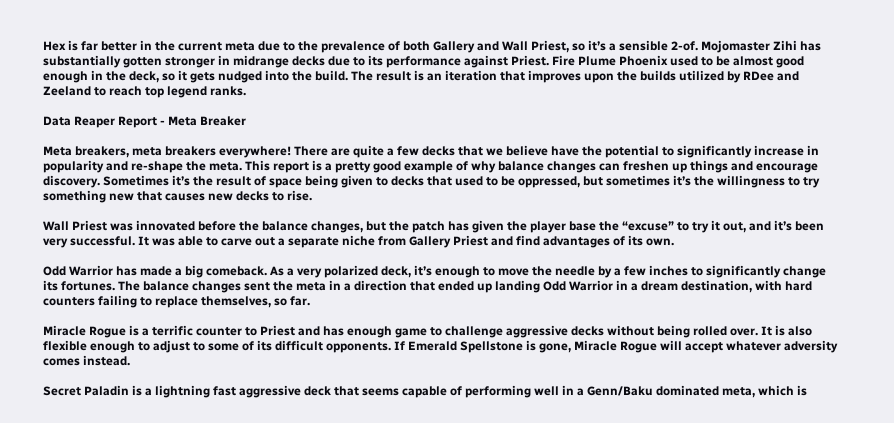Hex is far better in the current meta due to the prevalence of both Gallery and Wall Priest, so it’s a sensible 2-of. Mojomaster Zihi has substantially gotten stronger in midrange decks due to its performance against Priest. Fire Plume Phoenix used to be almost good enough in the deck, so it gets nudged into the build. The result is an iteration that improves upon the builds utilized by RDee and Zeeland to reach top legend ranks.

Data Reaper Report - Meta Breaker

Meta breakers, meta breakers everywhere! There are quite a few decks that we believe have the potential to significantly increase in popularity and re-shape the meta. This report is a pretty good example of why balance changes can freshen up things and encourage discovery. Sometimes it’s the result of space being given to decks that used to be oppressed, but sometimes it’s the willingness to try something new that causes new decks to rise.

Wall Priest was innovated before the balance changes, but the patch has given the player base the “excuse” to try it out, and it’s been very successful. It was able to carve out a separate niche from Gallery Priest and find advantages of its own.

Odd Warrior has made a big comeback. As a very polarized deck, it’s enough to move the needle by a few inches to significantly change its fortunes. The balance changes sent the meta in a direction that ended up landing Odd Warrior in a dream destination, with hard counters failing to replace themselves, so far.

Miracle Rogue is a terrific counter to Priest and has enough game to challenge aggressive decks without being rolled over. It is also flexible enough to adjust to some of its difficult opponents. If Emerald Spellstone is gone, Miracle Rogue will accept whatever adversity comes instead.

Secret Paladin is a lightning fast aggressive deck that seems capable of performing well in a Genn/Baku dominated meta, which is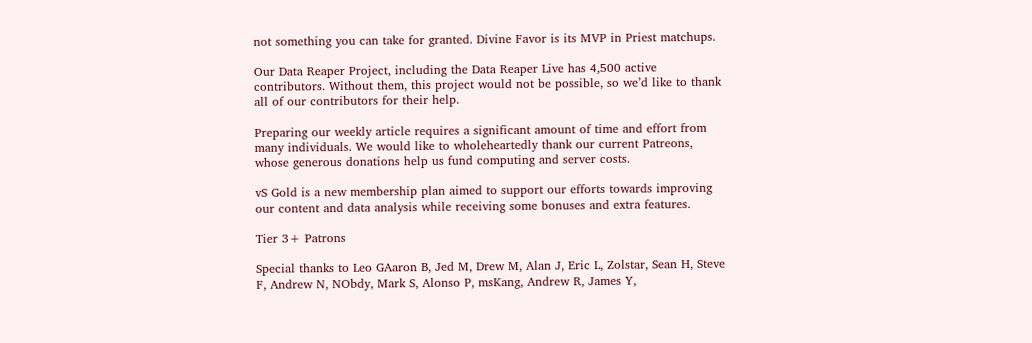not something you can take for granted. Divine Favor is its MVP in Priest matchups.

Our Data Reaper Project, including the Data Reaper Live has 4,500 active contributors. Without them, this project would not be possible, so we’d like to thank all of our contributors for their help.

Preparing our weekly article requires a significant amount of time and effort from many individuals. We would like to wholeheartedly thank our current Patreons, whose generous donations help us fund computing and server costs.

vS Gold is a new membership plan aimed to support our efforts towards improving our content and data analysis while receiving some bonuses and extra features.

Tier 3+ Patrons

Special thanks to Leo GAaron B, Jed M, Drew M, Alan J, Eric L, Zolstar, Sean H, Steve F, Andrew N, NObdy, Mark S, Alonso P, msKang, Andrew R, James Y,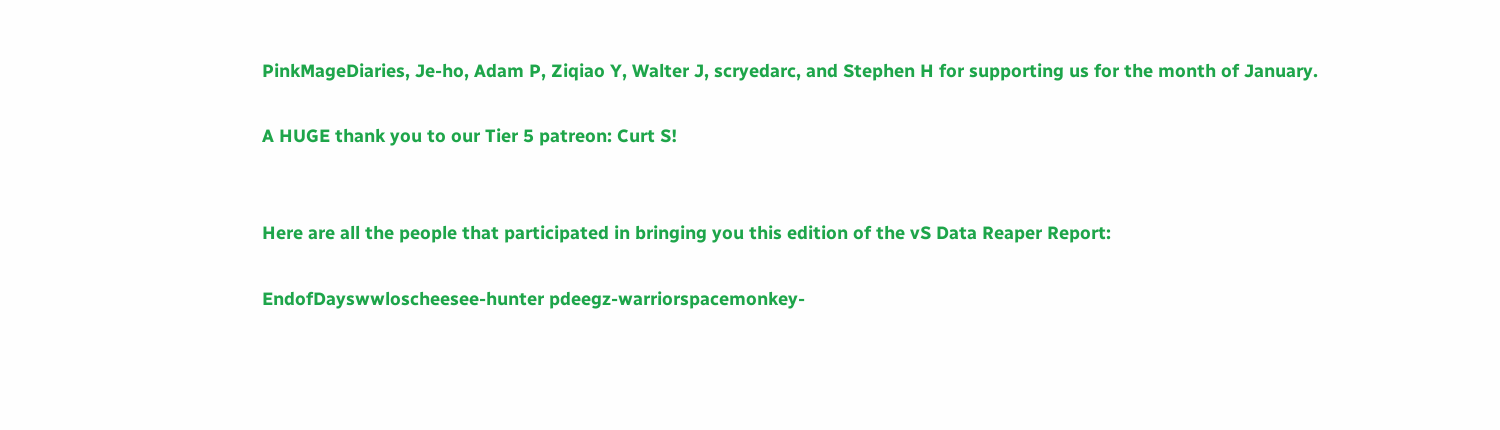PinkMageDiaries, Je-ho, Adam P, Ziqiao Y, Walter J, scryedarc, and Stephen H for supporting us for the month of January.

A HUGE thank you to our Tier 5 patreon: Curt S!


Here are all the people that participated in bringing you this edition of the vS Data Reaper Report:

EndofDayswwloscheesee-hunter pdeegz-warriorspacemonkey-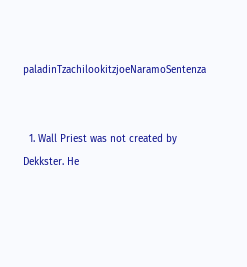paladinTzachilookitzjoeNaramoSentenza


  1. Wall Priest was not created by Dekkster. He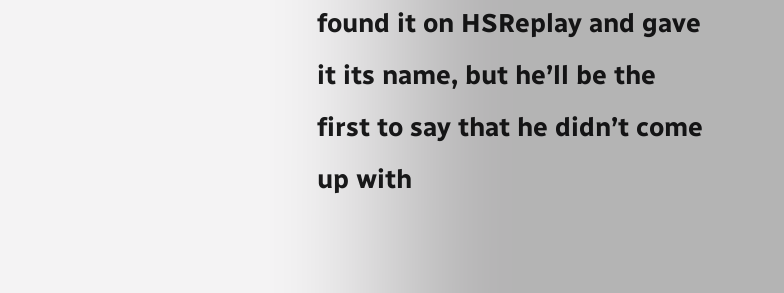found it on HSReplay and gave it its name, but he’ll be the first to say that he didn’t come up with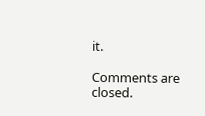it.

Comments are closed.